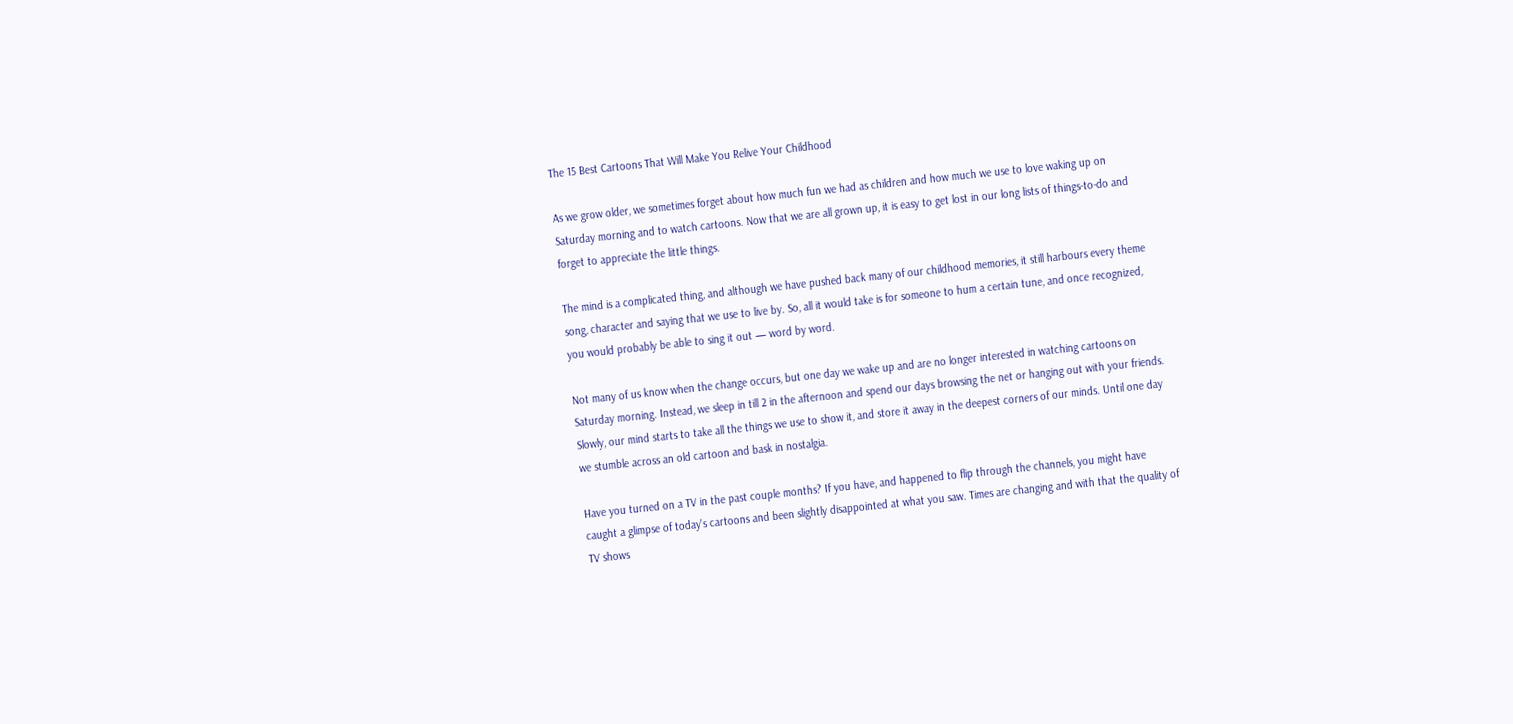The 15 Best Cartoons That Will Make You Relive Your Childhood

As we grow older, we sometimes forget about how much fun we had as children and how much we use to love waking up on Saturday morning and to watch cartoons. Now that we are all grown up, it is easy to get lost in our long lists of things-to-do and forget to appreciate the little things.

The mind is a complicated thing, and although we have pushed back many of our childhood memories, it still harbours every theme song, character and saying that we use to live by. So, all it would take is for someone to hum a certain tune, and once recognized, you would probably be able to sing it out — word by word.

Not many of us know when the change occurs, but one day we wake up and are no longer interested in watching cartoons on Saturday morning. Instead, we sleep in till 2 in the afternoon and spend our days browsing the net or hanging out with your friends. Slowly, our mind starts to take all the things we use to show it, and store it away in the deepest corners of our minds. Until one day we stumble across an old cartoon and bask in nostalgia.

Have you turned on a TV in the past couple months? If you have, and happened to flip through the channels, you might have caught a glimpse of today's cartoons and been slightly disappointed at what you saw. Times are changing and with that the quality of TV shows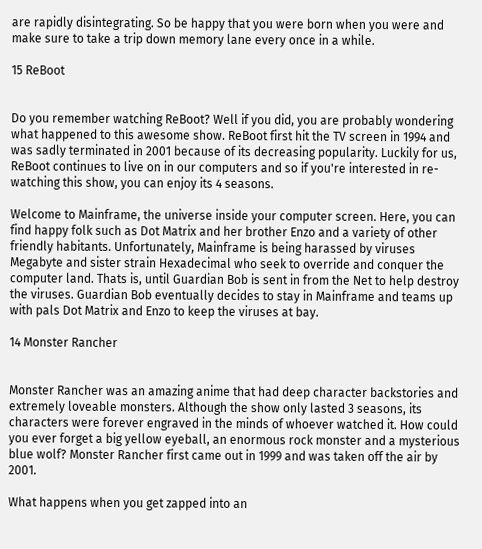are rapidly disintegrating. So be happy that you were born when you were and make sure to take a trip down memory lane every once in a while.

15 ReBoot


Do you remember watching ReBoot? Well if you did, you are probably wondering what happened to this awesome show. ReBoot first hit the TV screen in 1994 and was sadly terminated in 2001 because of its decreasing popularity. Luckily for us, ReBoot continues to live on in our computers and so if you're interested in re-watching this show, you can enjoy its 4 seasons.

Welcome to Mainframe, the universe inside your computer screen. Here, you can find happy folk such as Dot Matrix and her brother Enzo and a variety of other friendly habitants. Unfortunately, Mainframe is being harassed by viruses Megabyte and sister strain Hexadecimal who seek to override and conquer the computer land. Thats is, until Guardian Bob is sent in from the Net to help destroy the viruses. Guardian Bob eventually decides to stay in Mainframe and teams up with pals Dot Matrix and Enzo to keep the viruses at bay.

14 Monster Rancher


Monster Rancher was an amazing anime that had deep character backstories and extremely loveable monsters. Although the show only lasted 3 seasons, its characters were forever engraved in the minds of whoever watched it. How could you ever forget a big yellow eyeball, an enormous rock monster and a mysterious blue wolf? Monster Rancher first came out in 1999 and was taken off the air by 2001.

What happens when you get zapped into an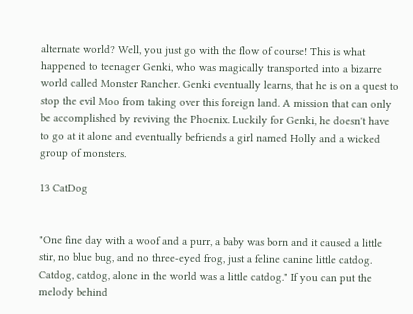alternate world? Well, you just go with the flow of course! This is what happened to teenager Genki, who was magically transported into a bizarre world called Monster Rancher. Genki eventually learns, that he is on a quest to stop the evil Moo from taking over this foreign land. A mission that can only be accomplished by reviving the Phoenix. Luckily for Genki, he doesn't have to go at it alone and eventually befriends a girl named Holly and a wicked group of monsters.

13 CatDog


"One fine day with a woof and a purr, a baby was born and it caused a little stir, no blue bug, and no three-eyed frog, just a feline canine little catdog. Catdog, catdog, alone in the world was a little catdog." If you can put the melody behind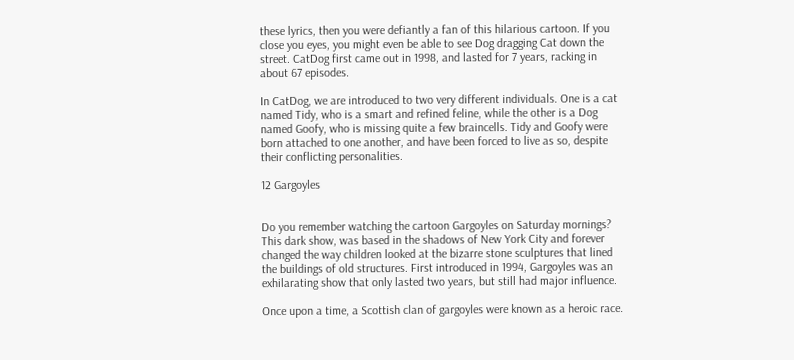these lyrics, then you were defiantly a fan of this hilarious cartoon. If you close you eyes, you might even be able to see Dog dragging Cat down the street. CatDog first came out in 1998, and lasted for 7 years, racking in about 67 episodes.

In CatDog, we are introduced to two very different individuals. One is a cat named Tidy, who is a smart and refined feline, while the other is a Dog named Goofy, who is missing quite a few braincells. Tidy and Goofy were born attached to one another, and have been forced to live as so, despite their conflicting personalities.

12 Gargoyles


Do you remember watching the cartoon Gargoyles on Saturday mornings? This dark show, was based in the shadows of New York City and forever changed the way children looked at the bizarre stone sculptures that lined the buildings of old structures. First introduced in 1994, Gargoyles was an exhilarating show that only lasted two years, but still had major influence.

Once upon a time, a Scottish clan of gargoyles were known as a heroic race.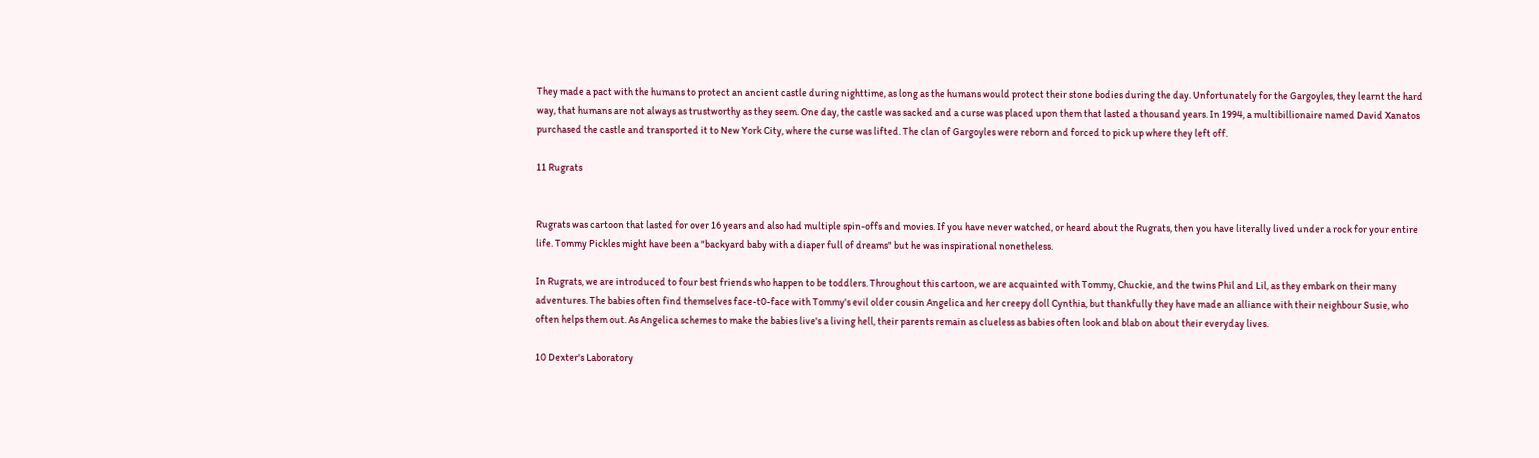They made a pact with the humans to protect an ancient castle during nighttime, as long as the humans would protect their stone bodies during the day. Unfortunately for the Gargoyles, they learnt the hard way, that humans are not always as trustworthy as they seem. One day, the castle was sacked and a curse was placed upon them that lasted a thousand years. In 1994, a multibillionaire named David Xanatos purchased the castle and transported it to New York City, where the curse was lifted. The clan of Gargoyles were reborn and forced to pick up where they left off.

11 Rugrats


Rugrats was cartoon that lasted for over 16 years and also had multiple spin-offs and movies. If you have never watched, or heard about the Rugrats, then you have literally lived under a rock for your entire life. Tommy Pickles might have been a "backyard baby with a diaper full of dreams" but he was inspirational nonetheless.

In Rugrats, we are introduced to four best friends who happen to be toddlers. Throughout this cartoon, we are acquainted with Tommy, Chuckie, and the twins Phil and Lil, as they embark on their many adventures. The babies often find themselves face-t0-face with Tommy's evil older cousin Angelica and her creepy doll Cynthia, but thankfully they have made an alliance with their neighbour Susie, who often helps them out. As Angelica schemes to make the babies live's a living hell, their parents remain as clueless as babies often look and blab on about their everyday lives.

10 Dexter's Laboratory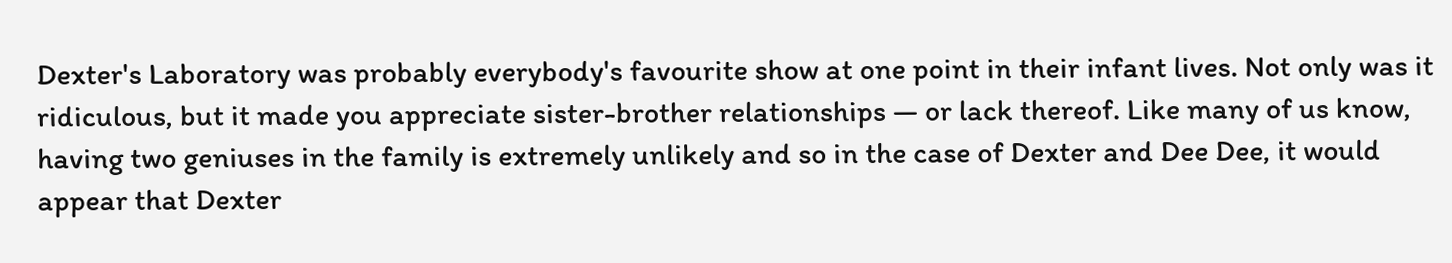Dexter's Laboratory was probably everybody's favourite show at one point in their infant lives. Not only was it ridiculous, but it made you appreciate sister-brother relationships — or lack thereof. Like many of us know, having two geniuses in the family is extremely unlikely and so in the case of Dexter and Dee Dee, it would appear that Dexter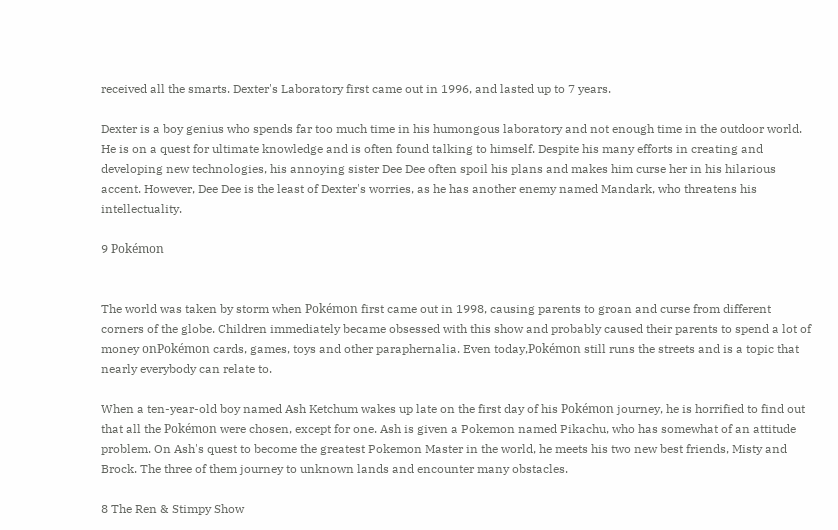received all the smarts. Dexter's Laboratory first came out in 1996, and lasted up to 7 years.

Dexter is a boy genius who spends far too much time in his humongous laboratory and not enough time in the outdoor world. He is on a quest for ultimate knowledge and is often found talking to himself. Despite his many efforts in creating and developing new technologies, his annoying sister Dee Dee often spoil his plans and makes him curse her in his hilarious accent. However, Dee Dee is the least of Dexter's worries, as he has another enemy named Mandark, who threatens his intellectuality.

9 Pokémon


The world was taken by storm when Pokémon first came out in 1998, causing parents to groan and curse from different corners of the globe. Children immediately became obsessed with this show and probably caused their parents to spend a lot of money onPokémon cards, games, toys and other paraphernalia. Even today,Pokémon still runs the streets and is a topic that nearly everybody can relate to.

When a ten-year-old boy named Ash Ketchum wakes up late on the first day of his Pokémon journey, he is horrified to find out that all the Pokémon were chosen, except for one. Ash is given a Pokemon named Pikachu, who has somewhat of an attitude problem. On Ash's quest to become the greatest Pokemon Master in the world, he meets his two new best friends, Misty and Brock. The three of them journey to unknown lands and encounter many obstacles.

8 The Ren & Stimpy Show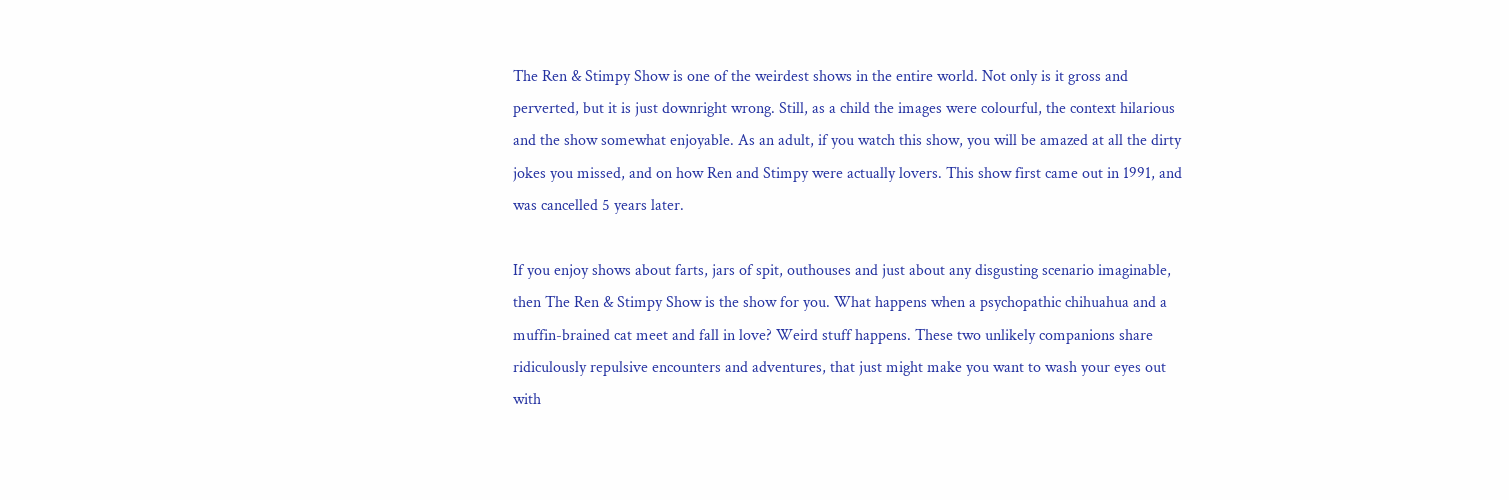The Ren & Stimpy Show is one of the weirdest shows in the entire world. Not only is it gross and perverted, but it is just downright wrong. Still, as a child the images were colourful, the context hilarious and the show somewhat enjoyable. As an adult, if you watch this show, you will be amazed at all the dirty jokes you missed, and on how Ren and Stimpy were actually lovers. This show first came out in 1991, and was cancelled 5 years later.

If you enjoy shows about farts, jars of spit, outhouses and just about any disgusting scenario imaginable, then The Ren & Stimpy Show is the show for you. What happens when a psychopathic chihuahua and a muffin-brained cat meet and fall in love? Weird stuff happens. These two unlikely companions share ridiculously repulsive encounters and adventures, that just might make you want to wash your eyes out with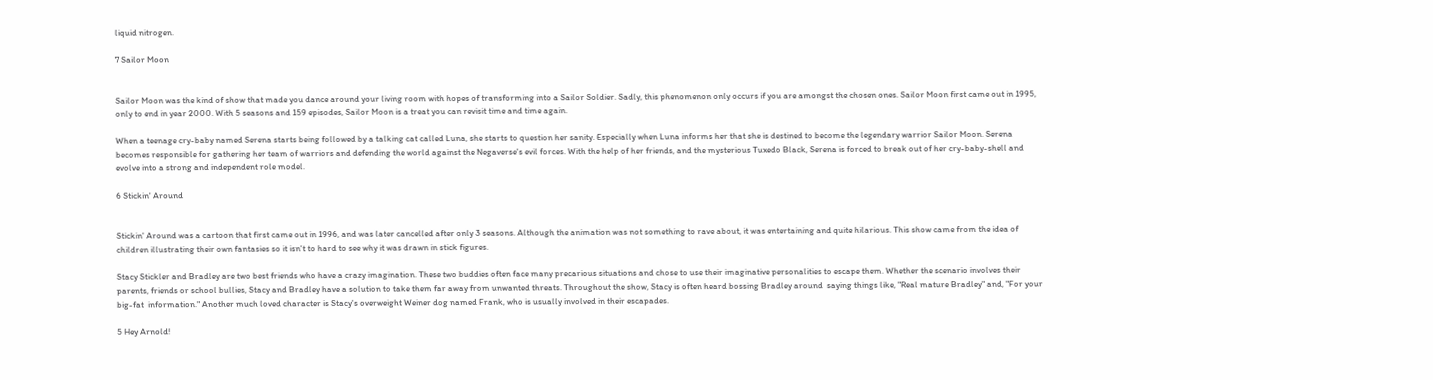liquid nitrogen.

7 Sailor Moon


Sailor Moon was the kind of show that made you dance around your living room with hopes of transforming into a Sailor Soldier. Sadly, this phenomenon only occurs if you are amongst the chosen ones. Sailor Moon first came out in 1995, only to end in year 2000. With 5 seasons and 159 episodes, Sailor Moon is a treat you can revisit time and time again.

When a teenage cry-baby named Serena starts being followed by a talking cat called Luna, she starts to question her sanity. Especially when Luna informs her that she is destined to become the legendary warrior Sailor Moon. Serena becomes responsible for gathering her team of warriors and defending the world against the Negaverse's evil forces. With the help of her friends, and the mysterious Tuxedo Black, Serena is forced to break out of her cry-baby-shell and evolve into a strong and independent role model.

6 Stickin' Around


Stickin' Around was a cartoon that first came out in 1996, and was later cancelled after only 3 seasons. Although the animation was not something to rave about, it was entertaining and quite hilarious. This show came from the idea of children illustrating their own fantasies so it isn't to hard to see why it was drawn in stick figures.

Stacy Stickler and Bradley are two best friends who have a crazy imagination. These two buddies often face many precarious situations and chose to use their imaginative personalities to escape them. Whether the scenario involves their parents, friends or school bullies, Stacy and Bradley have a solution to take them far away from unwanted threats. Throughout the show, Stacy is often heard bossing Bradley around  saying things like, "Real mature Bradley" and, "For your big-fat  information." Another much loved character is Stacy's overweight Weiner dog named Frank, who is usually involved in their escapades.

5 Hey Arnold!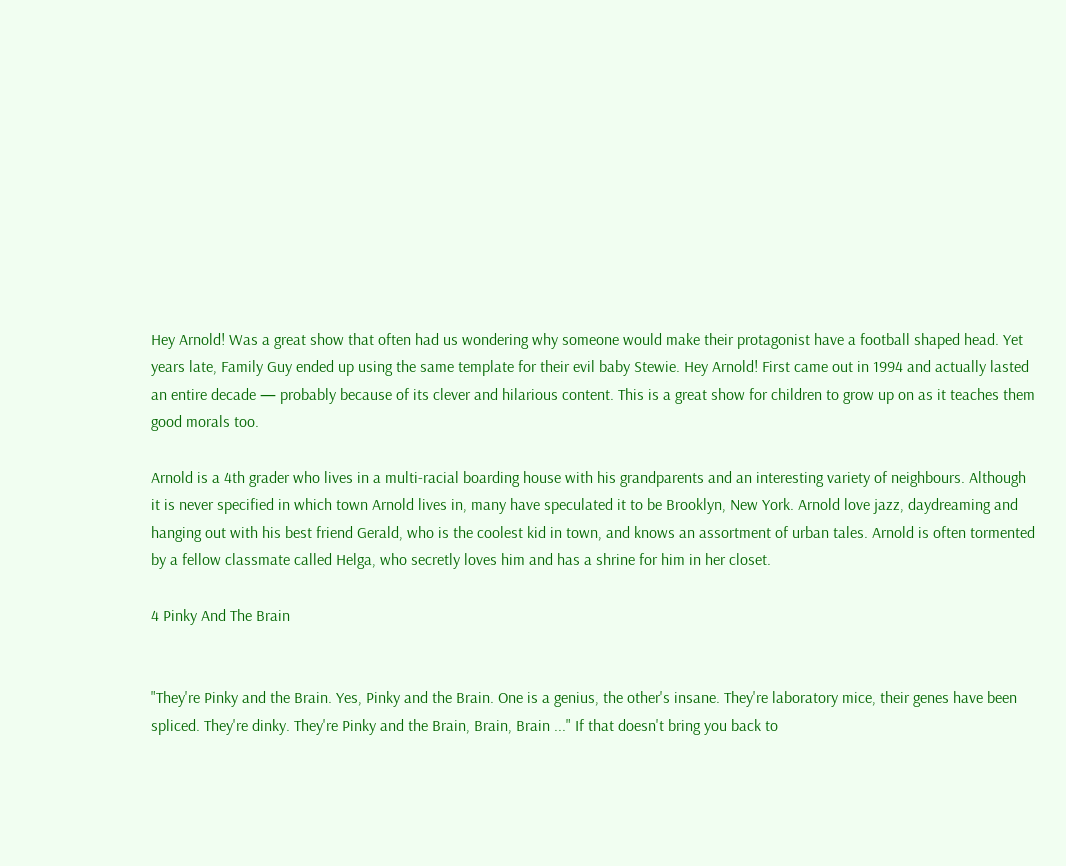Hey Arnold! Was a great show that often had us wondering why someone would make their protagonist have a football shaped head. Yet years late, Family Guy ended up using the same template for their evil baby Stewie. Hey Arnold! First came out in 1994 and actually lasted an entire decade — probably because of its clever and hilarious content. This is a great show for children to grow up on as it teaches them good morals too.

Arnold is a 4th grader who lives in a multi-racial boarding house with his grandparents and an interesting variety of neighbours. Although it is never specified in which town Arnold lives in, many have speculated it to be Brooklyn, New York. Arnold love jazz, daydreaming and hanging out with his best friend Gerald, who is the coolest kid in town, and knows an assortment of urban tales. Arnold is often tormented by a fellow classmate called Helga, who secretly loves him and has a shrine for him in her closet.

4 Pinky And The Brain


"They're Pinky and the Brain. Yes, Pinky and the Brain. One is a genius, the other's insane. They're laboratory mice, their genes have been spliced. They're dinky. They're Pinky and the Brain, Brain, Brain ..." If that doesn't bring you back to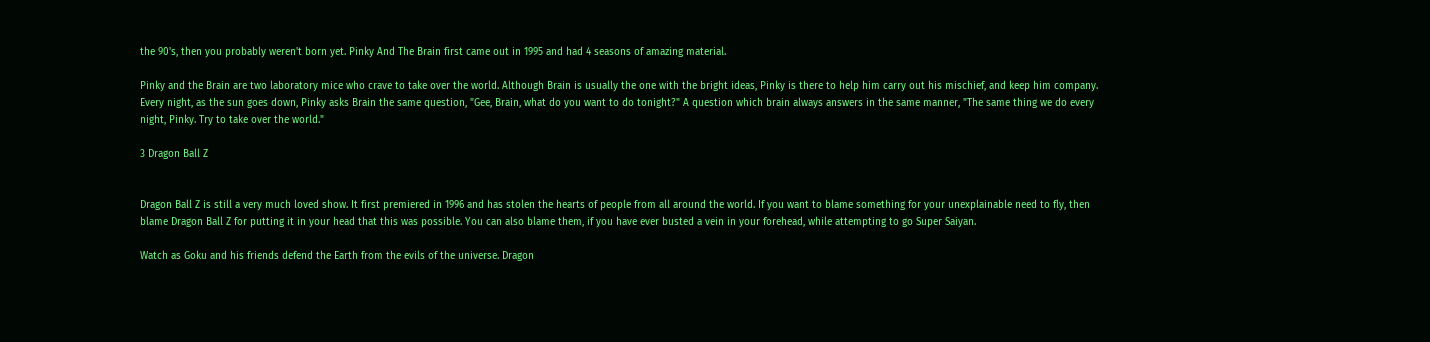the 90's, then you probably weren't born yet. Pinky And The Brain first came out in 1995 and had 4 seasons of amazing material.

Pinky and the Brain are two laboratory mice who crave to take over the world. Although Brain is usually the one with the bright ideas, Pinky is there to help him carry out his mischief, and keep him company. Every night, as the sun goes down, Pinky asks Brain the same question, "Gee, Brain, what do you want to do tonight?" A question which brain always answers in the same manner, "The same thing we do every night, Pinky. Try to take over the world."

3 Dragon Ball Z


Dragon Ball Z is still a very much loved show. It first premiered in 1996 and has stolen the hearts of people from all around the world. If you want to blame something for your unexplainable need to fly, then blame Dragon Ball Z for putting it in your head that this was possible. You can also blame them, if you have ever busted a vein in your forehead, while attempting to go Super Saiyan.

Watch as Goku and his friends defend the Earth from the evils of the universe. Dragon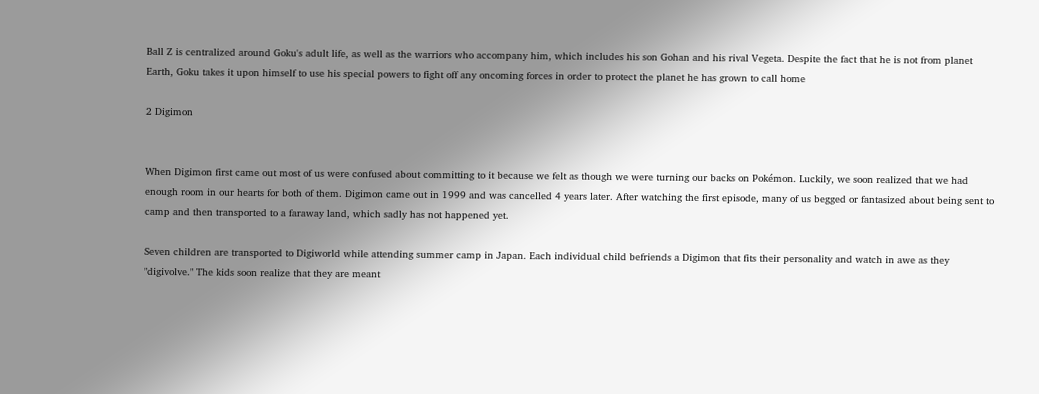Ball Z is centralized around Goku's adult life, as well as the warriors who accompany him, which includes his son Gohan and his rival Vegeta. Despite the fact that he is not from planet Earth, Goku takes it upon himself to use his special powers to fight off any oncoming forces in order to protect the planet he has grown to call home

2 Digimon


When Digimon first came out most of us were confused about committing to it because we felt as though we were turning our backs on Pokémon. Luckily, we soon realized that we had enough room in our hearts for both of them. Digimon came out in 1999 and was cancelled 4 years later. After watching the first episode, many of us begged or fantasized about being sent to camp and then transported to a faraway land, which sadly has not happened yet.

Seven children are transported to Digiworld while attending summer camp in Japan. Each individual child befriends a Digimon that fits their personality and watch in awe as they "digivolve." The kids soon realize that they are meant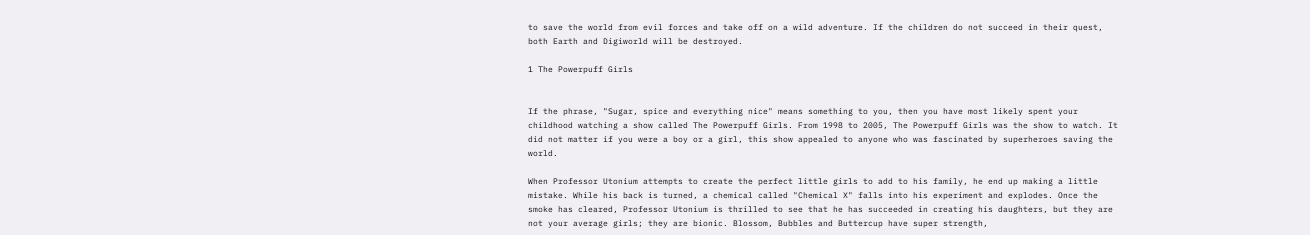to save the world from evil forces and take off on a wild adventure. If the children do not succeed in their quest, both Earth and Digiworld will be destroyed.

1 The Powerpuff Girls


If the phrase, "Sugar, spice and everything nice" means something to you, then you have most likely spent your childhood watching a show called The Powerpuff Girls. From 1998 to 2005, The Powerpuff Girls was the show to watch. It did not matter if you were a boy or a girl, this show appealed to anyone who was fascinated by superheroes saving the world.

When Professor Utonium attempts to create the perfect little girls to add to his family, he end up making a little mistake. While his back is turned, a chemical called "Chemical X" falls into his experiment and explodes. Once the smoke has cleared, Professor Utonium is thrilled to see that he has succeeded in creating his daughters, but they are not your average girls; they are bionic. Blossom, Bubbles and Buttercup have super strength,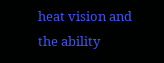heat vision and the ability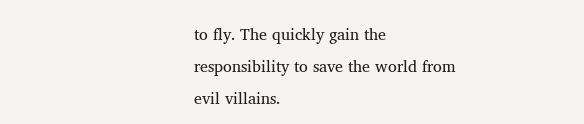to fly. The quickly gain the responsibility to save the world from evil villains.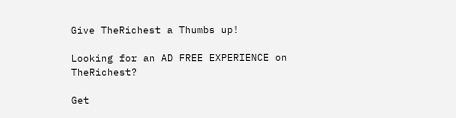Give TheRichest a Thumbs up!

Looking for an AD FREE EXPERIENCE on TheRichest?

Get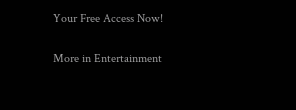Your Free Access Now!

More in Entertainment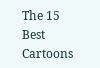The 15 Best Cartoons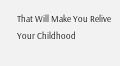That Will Make You Relive Your Childhood